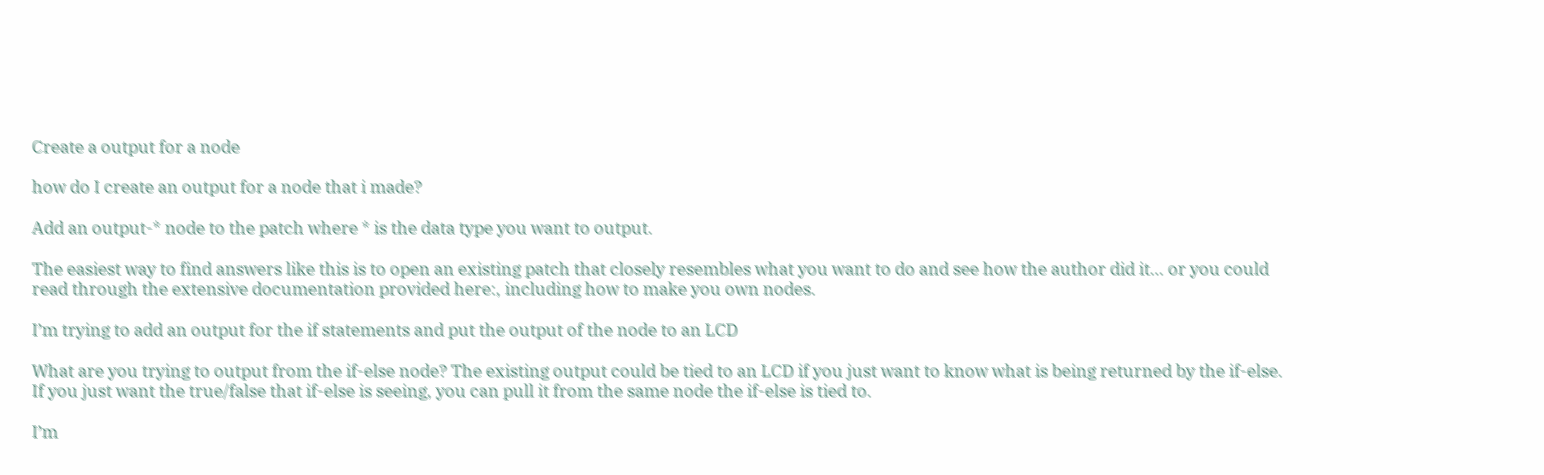Create a output for a node

how do I create an output for a node that i made?

Add an output-* node to the patch where * is the data type you want to output.

The easiest way to find answers like this is to open an existing patch that closely resembles what you want to do and see how the author did it… or you could read through the extensive documentation provided here:, including how to make you own nodes.

I’m trying to add an output for the if statements and put the output of the node to an LCD

What are you trying to output from the if-else node? The existing output could be tied to an LCD if you just want to know what is being returned by the if-else. If you just want the true/false that if-else is seeing, you can pull it from the same node the if-else is tied to.

I’m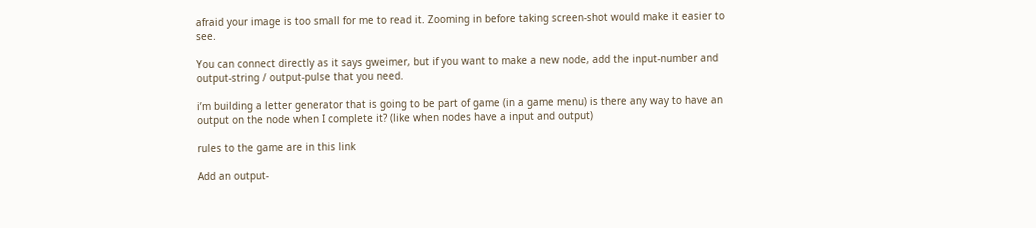afraid your image is too small for me to read it. Zooming in before taking screen-shot would make it easier to see.

You can connect directly as it says gweimer, but if you want to make a new node, add the input-number and output-string / output-pulse that you need.

i’m building a letter generator that is going to be part of game (in a game menu) is there any way to have an output on the node when I complete it? (like when nodes have a input and output)

rules to the game are in this link

Add an output-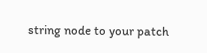string node to your patch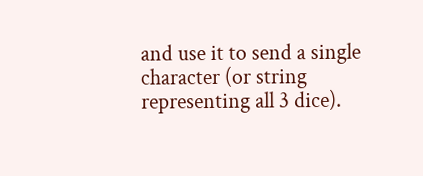and use it to send a single character (or string representing all 3 dice).